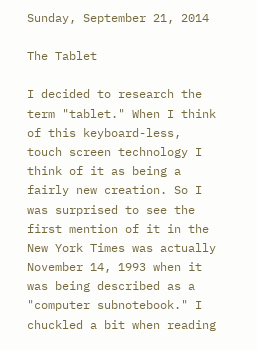Sunday, September 21, 2014

The Tablet

I decided to research the term "tablet." When I think of this keyboard-less, touch screen technology I think of it as being a fairly new creation. So I was surprised to see the first mention of it in the New York Times was actually November 14, 1993 when it was being described as a "computer subnotebook." I chuckled a bit when reading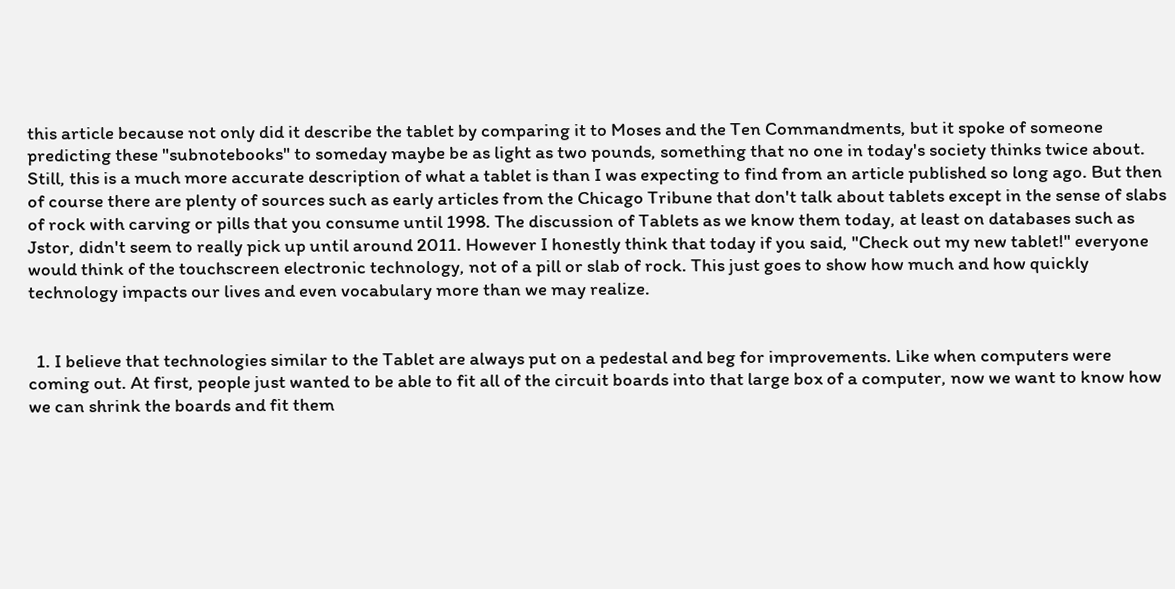this article because not only did it describe the tablet by comparing it to Moses and the Ten Commandments, but it spoke of someone predicting these "subnotebooks" to someday maybe be as light as two pounds, something that no one in today's society thinks twice about. Still, this is a much more accurate description of what a tablet is than I was expecting to find from an article published so long ago. But then of course there are plenty of sources such as early articles from the Chicago Tribune that don't talk about tablets except in the sense of slabs of rock with carving or pills that you consume until 1998. The discussion of Tablets as we know them today, at least on databases such as Jstor, didn't seem to really pick up until around 2011. However I honestly think that today if you said, "Check out my new tablet!" everyone would think of the touchscreen electronic technology, not of a pill or slab of rock. This just goes to show how much and how quickly technology impacts our lives and even vocabulary more than we may realize.


  1. I believe that technologies similar to the Tablet are always put on a pedestal and beg for improvements. Like when computers were coming out. At first, people just wanted to be able to fit all of the circuit boards into that large box of a computer, now we want to know how we can shrink the boards and fit them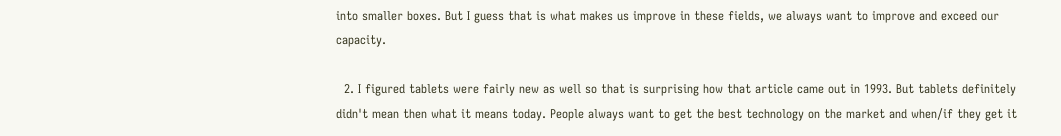into smaller boxes. But I guess that is what makes us improve in these fields, we always want to improve and exceed our capacity.

  2. I figured tablets were fairly new as well so that is surprising how that article came out in 1993. But tablets definitely didn't mean then what it means today. People always want to get the best technology on the market and when/if they get it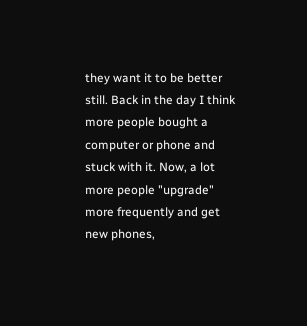they want it to be better still. Back in the day I think more people bought a computer or phone and stuck with it. Now, a lot more people "upgrade" more frequently and get new phones,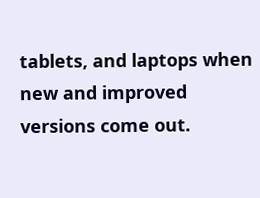tablets, and laptops when new and improved versions come out.